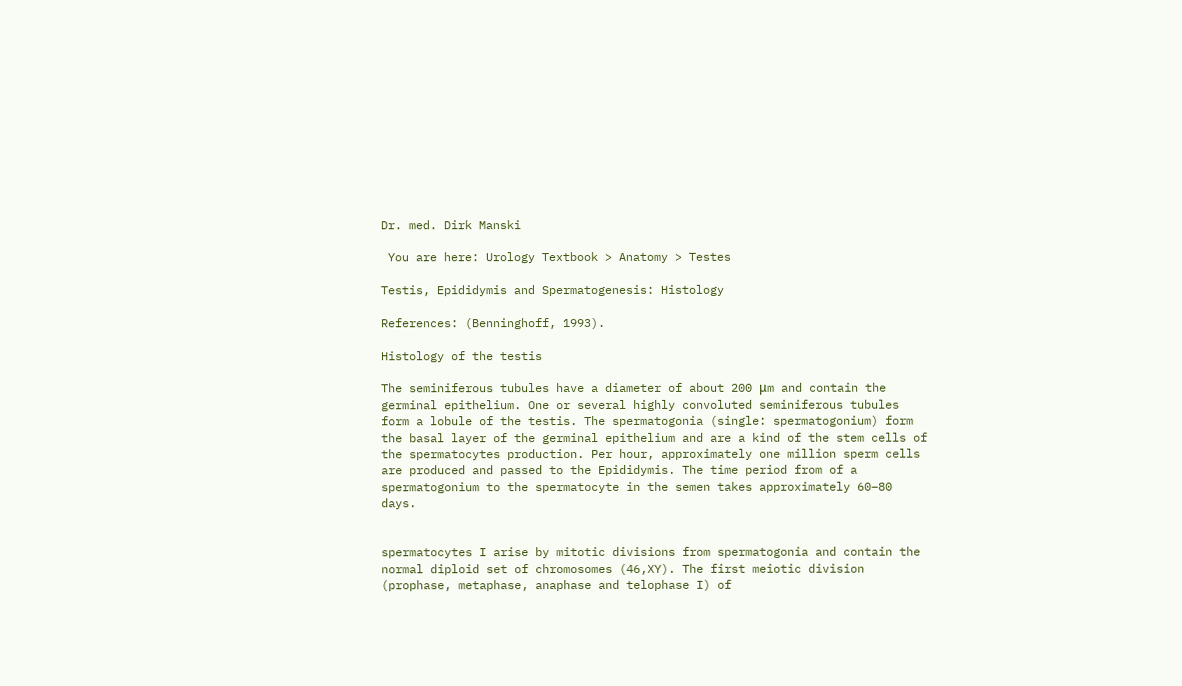Dr. med. Dirk Manski

 You are here: Urology Textbook > Anatomy > Testes

Testis, Epididymis and Spermatogenesis: Histology

References: (Benninghoff, 1993).

Histology of the testis

The seminiferous tubules have a diameter of about 200 μm and contain the germinal epithelium. One or several highly convoluted seminiferous tubules form a lobule of the testis. The spermatogonia (single: spermatogonium) form the basal layer of the germinal epithelium and are a kind of the stem cells of the spermatocytes production. Per hour, approximately one million sperm cells are produced and passed to the Epididymis. The time period from of a spermatogonium to the spermatocyte in the semen takes approximately 60–80 days.


spermatocytes I arise by mitotic divisions from spermatogonia and contain the normal diploid set of chromosomes (46,XY). The first meiotic division (prophase, metaphase, anaphase and telophase I) of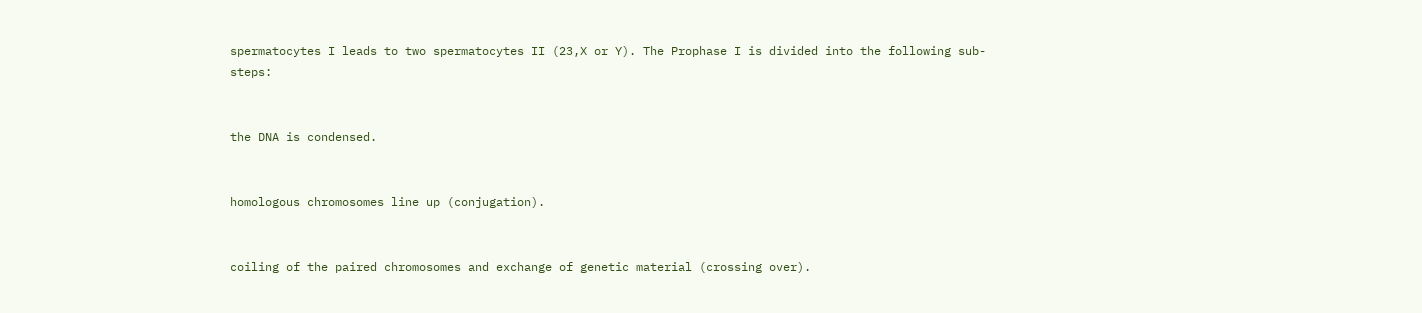spermatocytes I leads to two spermatocytes II (23,X or Y). The Prophase I is divided into the following sub-steps:


the DNA is condensed.


homologous chromosomes line up (conjugation).


coiling of the paired chromosomes and exchange of genetic material (crossing over).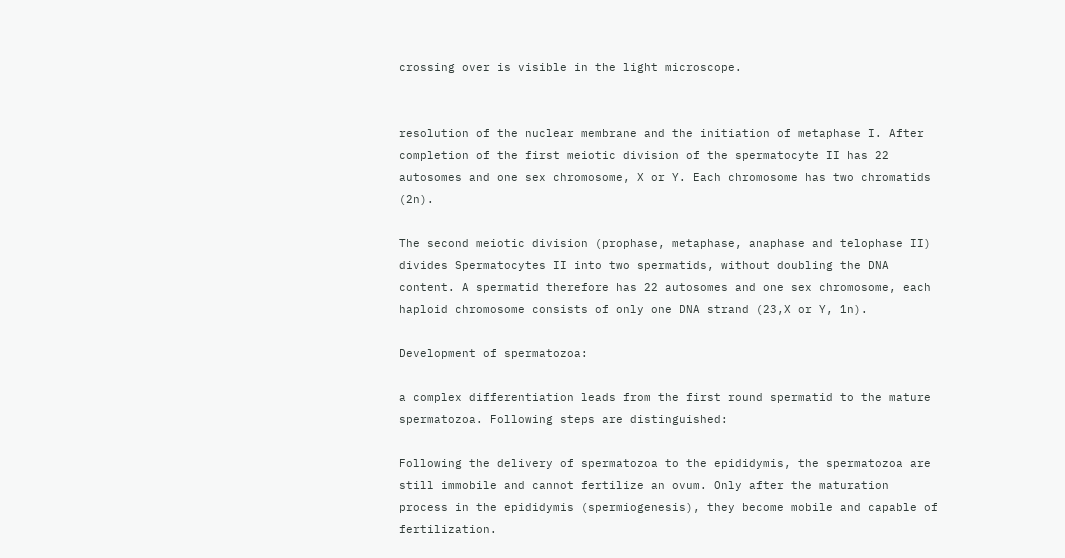crossing over is visible in the light microscope.


resolution of the nuclear membrane and the initiation of metaphase I. After completion of the first meiotic division of the spermatocyte II has 22 autosomes and one sex chromosome, X or Y. Each chromosome has two chromatids (2n).

The second meiotic division (prophase, metaphase, anaphase and telophase II) divides Spermatocytes II into two spermatids, without doubling the DNA content. A spermatid therefore has 22 autosomes and one sex chromosome, each haploid chromosome consists of only one DNA strand (23,X or Y, 1n).

Development of spermatozoa:

a complex differentiation leads from the first round spermatid to the mature spermatozoa. Following steps are distinguished:

Following the delivery of spermatozoa to the epididymis, the spermatozoa are still immobile and cannot fertilize an ovum. Only after the maturation process in the epididymis (spermiogenesis), they become mobile and capable of fertilization.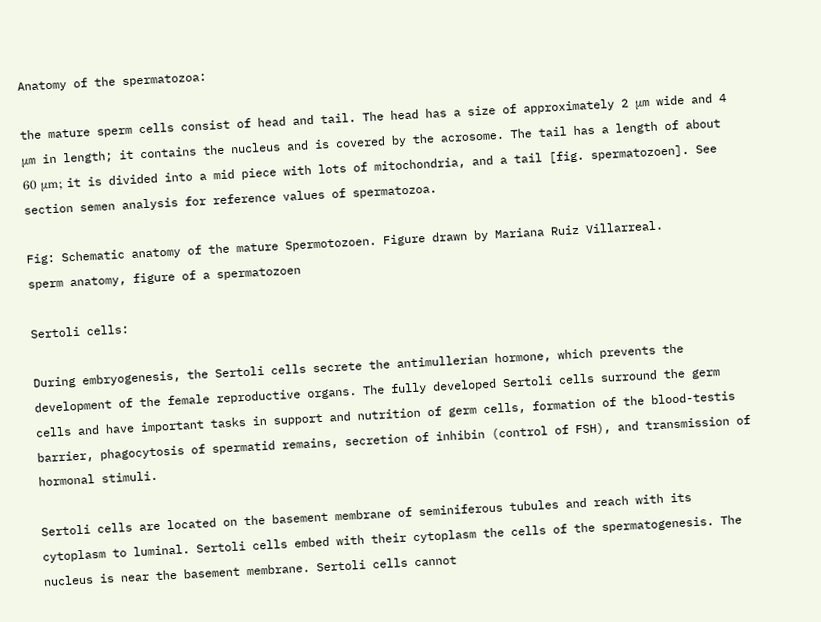Anatomy of the spermatozoa:

the mature sperm cells consist of head and tail. The head has a size of approximately 2 μm wide and 4 μm in length; it contains the nucleus and is covered by the acrosome. The tail has a length of about 60 μm; it is divided into a mid piece with lots of mitochondria, and a tail [fig. spermatozoen]. See section semen analysis for reference values of spermatozoa.

Fig: Schematic anatomy of the mature Spermotozoen. Figure drawn by Mariana Ruiz Villarreal.
sperm anatomy, figure of a spermatozoen

Sertoli cells:

During embryogenesis, the Sertoli cells secrete the antimullerian hormone, which prevents the development of the female reproductive organs. The fully developed Sertoli cells surround the germ cells and have important tasks in support and nutrition of germ cells, formation of the blood-testis barrier, phagocytosis of spermatid remains, secretion of inhibin (control of FSH), and transmission of hormonal stimuli.

Sertoli cells are located on the basement membrane of seminiferous tubules and reach with its cytoplasm to luminal. Sertoli cells embed with their cytoplasm the cells of the spermatogenesis. The nucleus is near the basement membrane. Sertoli cells cannot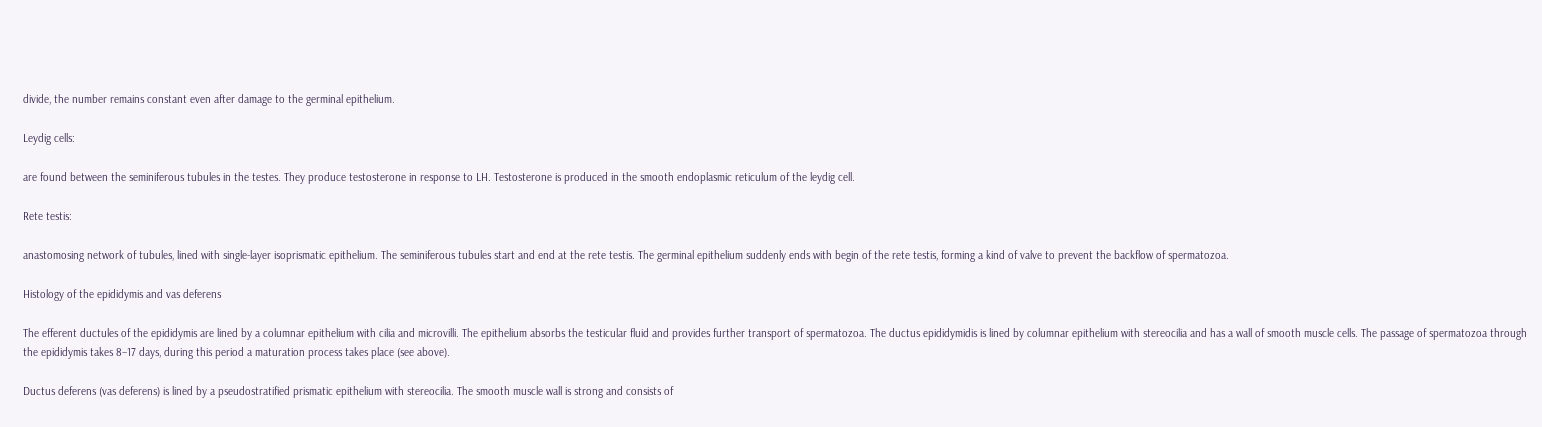divide, the number remains constant even after damage to the germinal epithelium.

Leydig cells:

are found between the seminiferous tubules in the testes. They produce testosterone in response to LH. Testosterone is produced in the smooth endoplasmic reticulum of the leydig cell.

Rete testis:

anastomosing network of tubules, lined with single-layer isoprismatic epithelium. The seminiferous tubules start and end at the rete testis. The germinal epithelium suddenly ends with begin of the rete testis, forming a kind of valve to prevent the backflow of spermatozoa.

Histology of the epididymis and vas deferens

The efferent ductules of the epididymis are lined by a columnar epithelium with cilia and microvilli. The epithelium absorbs the testicular fluid and provides further transport of spermatozoa. The ductus epididymidis is lined by columnar epithelium with stereocilia and has a wall of smooth muscle cells. The passage of spermatozoa through the epididymis takes 8–17 days, during this period a maturation process takes place (see above).

Ductus deferens (vas deferens) is lined by a pseudostratified prismatic epithelium with stereocilia. The smooth muscle wall is strong and consists of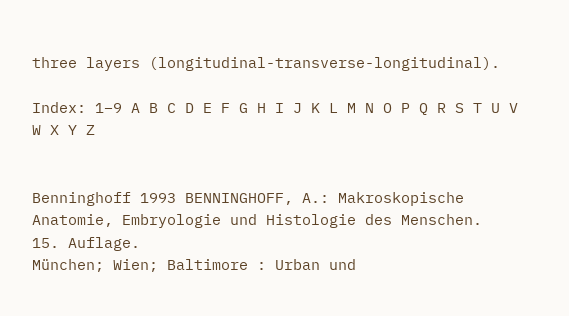three layers (longitudinal-transverse-longitudinal).

Index: 1–9 A B C D E F G H I J K L M N O P Q R S T U V W X Y Z


Benninghoff 1993 BENNINGHOFF, A.: Makroskopische Anatomie, Embryologie und Histologie des Menschen.
15. Auflage.
München; Wien; Baltimore : Urban und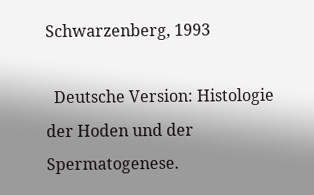Schwarzenberg, 1993

  Deutsche Version: Histologie der Hoden und der Spermatogenese.